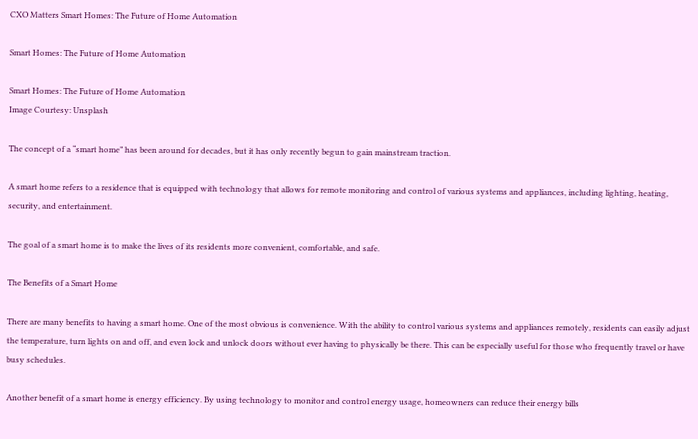CXO Matters Smart Homes: The Future of Home Automation

Smart Homes: The Future of Home Automation

Smart Homes: The Future of Home Automation
Image Courtesy: Unsplash

The concept of a “smart home” has been around for decades, but it has only recently begun to gain mainstream traction.

A smart home refers to a residence that is equipped with technology that allows for remote monitoring and control of various systems and appliances, including lighting, heating, security, and entertainment.

The goal of a smart home is to make the lives of its residents more convenient, comfortable, and safe.

The Benefits of a Smart Home

There are many benefits to having a smart home. One of the most obvious is convenience. With the ability to control various systems and appliances remotely, residents can easily adjust the temperature, turn lights on and off, and even lock and unlock doors without ever having to physically be there. This can be especially useful for those who frequently travel or have busy schedules.

Another benefit of a smart home is energy efficiency. By using technology to monitor and control energy usage, homeowners can reduce their energy bills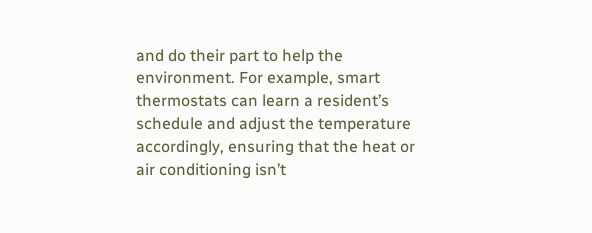and do their part to help the environment. For example, smart thermostats can learn a resident’s schedule and adjust the temperature accordingly, ensuring that the heat or air conditioning isn’t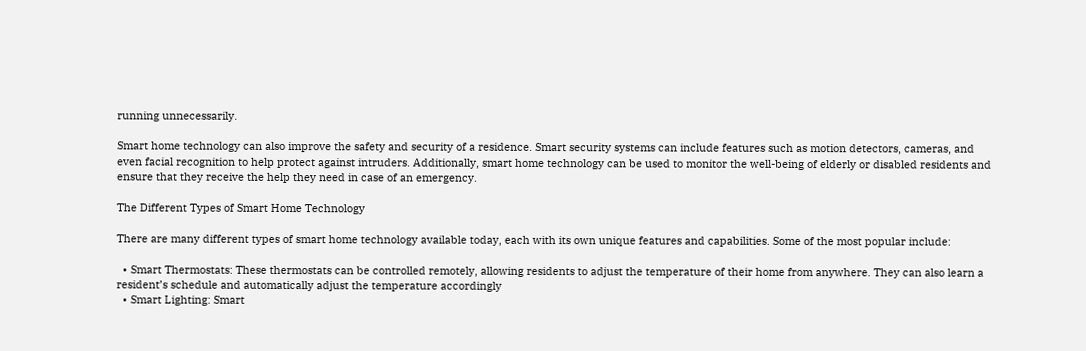running unnecessarily.

Smart home technology can also improve the safety and security of a residence. Smart security systems can include features such as motion detectors, cameras, and even facial recognition to help protect against intruders. Additionally, smart home technology can be used to monitor the well-being of elderly or disabled residents and ensure that they receive the help they need in case of an emergency.

The Different Types of Smart Home Technology

There are many different types of smart home technology available today, each with its own unique features and capabilities. Some of the most popular include:

  • Smart Thermostats: These thermostats can be controlled remotely, allowing residents to adjust the temperature of their home from anywhere. They can also learn a resident’s schedule and automatically adjust the temperature accordingly
  • Smart Lighting: Smart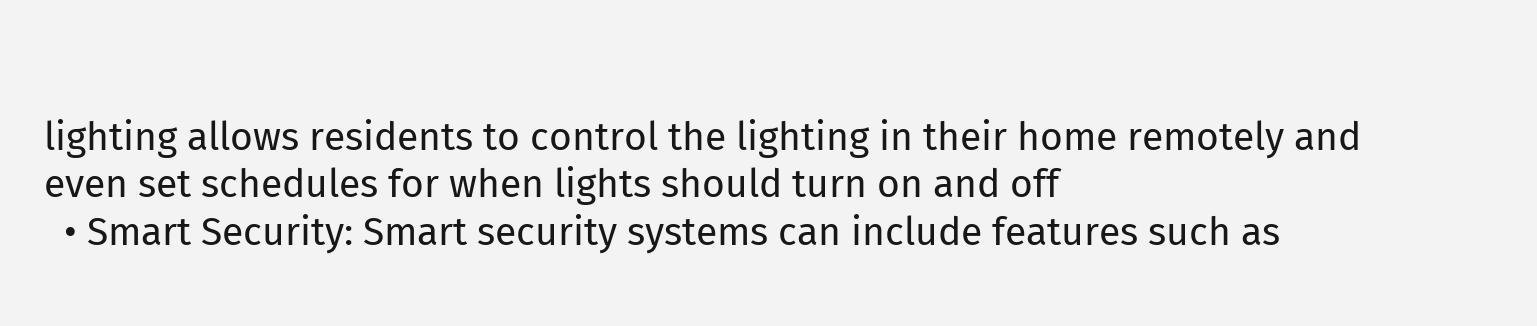lighting allows residents to control the lighting in their home remotely and even set schedules for when lights should turn on and off
  • Smart Security: Smart security systems can include features such as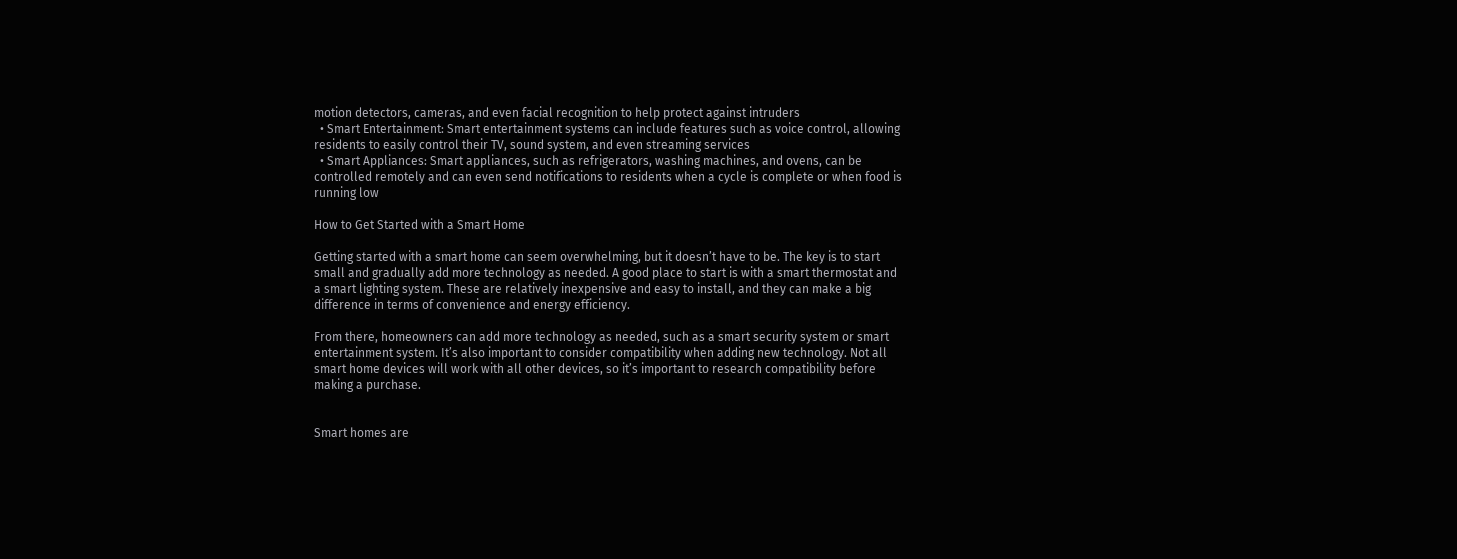motion detectors, cameras, and even facial recognition to help protect against intruders
  • Smart Entertainment: Smart entertainment systems can include features such as voice control, allowing residents to easily control their TV, sound system, and even streaming services
  • Smart Appliances: Smart appliances, such as refrigerators, washing machines, and ovens, can be controlled remotely and can even send notifications to residents when a cycle is complete or when food is running low

How to Get Started with a Smart Home

Getting started with a smart home can seem overwhelming, but it doesn’t have to be. The key is to start small and gradually add more technology as needed. A good place to start is with a smart thermostat and a smart lighting system. These are relatively inexpensive and easy to install, and they can make a big difference in terms of convenience and energy efficiency.

From there, homeowners can add more technology as needed, such as a smart security system or smart entertainment system. It’s also important to consider compatibility when adding new technology. Not all smart home devices will work with all other devices, so it’s important to research compatibility before making a purchase.


Smart homes are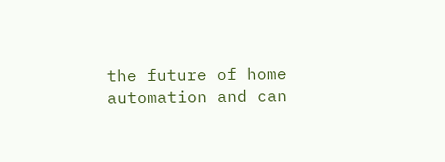the future of home automation and can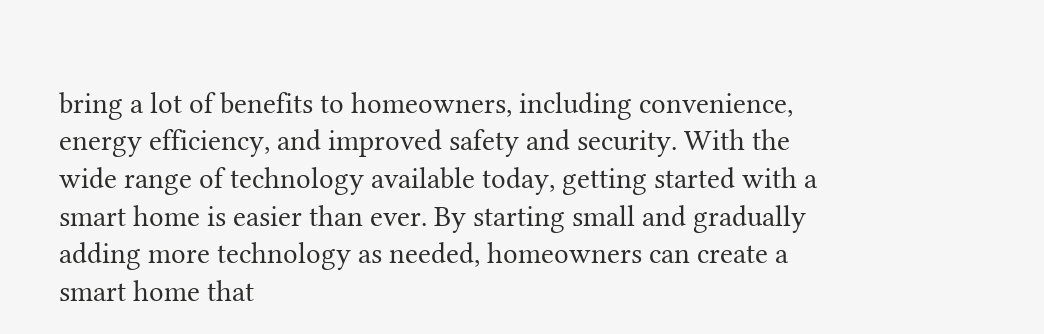bring a lot of benefits to homeowners, including convenience, energy efficiency, and improved safety and security. With the wide range of technology available today, getting started with a smart home is easier than ever. By starting small and gradually adding more technology as needed, homeowners can create a smart home that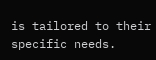is tailored to their specific needs.